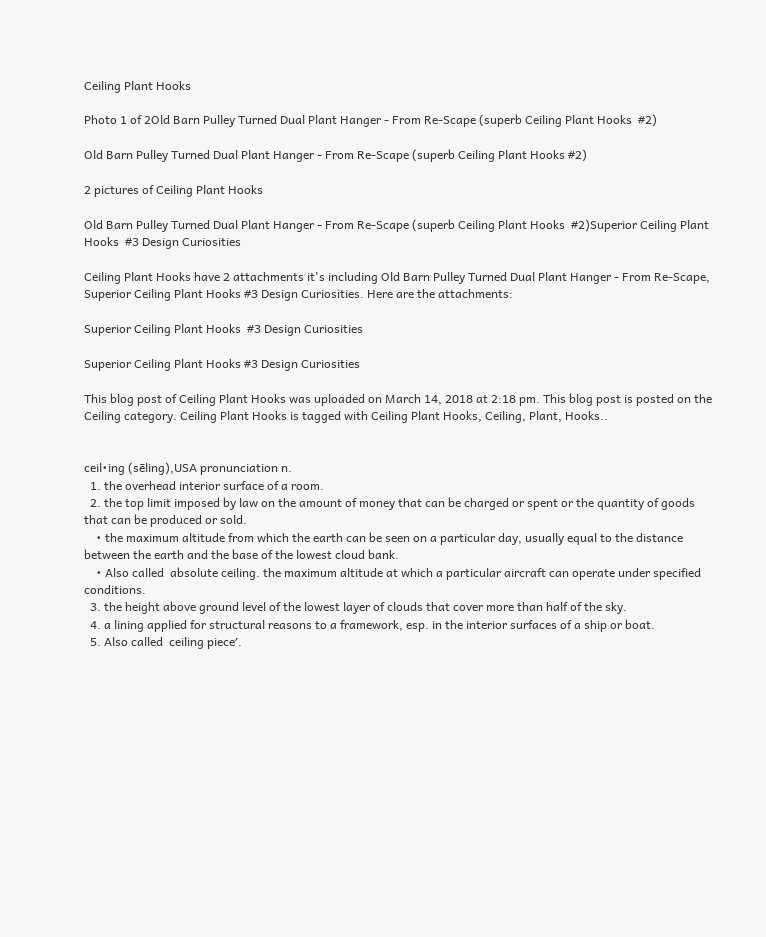Ceiling Plant Hooks

Photo 1 of 2Old Barn Pulley Turned Dual Plant Hanger - From Re-Scape (superb Ceiling Plant Hooks  #2)

Old Barn Pulley Turned Dual Plant Hanger - From Re-Scape (superb Ceiling Plant Hooks #2)

2 pictures of Ceiling Plant Hooks

Old Barn Pulley Turned Dual Plant Hanger - From Re-Scape (superb Ceiling Plant Hooks  #2)Superior Ceiling Plant Hooks  #3 Design Curiosities

Ceiling Plant Hooks have 2 attachments it's including Old Barn Pulley Turned Dual Plant Hanger - From Re-Scape, Superior Ceiling Plant Hooks #3 Design Curiosities. Here are the attachments:

Superior Ceiling Plant Hooks  #3 Design Curiosities

Superior Ceiling Plant Hooks #3 Design Curiosities

This blog post of Ceiling Plant Hooks was uploaded on March 14, 2018 at 2:18 pm. This blog post is posted on the Ceiling category. Ceiling Plant Hooks is tagged with Ceiling Plant Hooks, Ceiling, Plant, Hooks..


ceil•ing (sēling),USA pronunciation n.
  1. the overhead interior surface of a room.
  2. the top limit imposed by law on the amount of money that can be charged or spent or the quantity of goods that can be produced or sold.
    • the maximum altitude from which the earth can be seen on a particular day, usually equal to the distance between the earth and the base of the lowest cloud bank.
    • Also called  absolute ceiling. the maximum altitude at which a particular aircraft can operate under specified conditions.
  3. the height above ground level of the lowest layer of clouds that cover more than half of the sky.
  4. a lining applied for structural reasons to a framework, esp. in the interior surfaces of a ship or boat.
  5. Also called  ceiling piece′.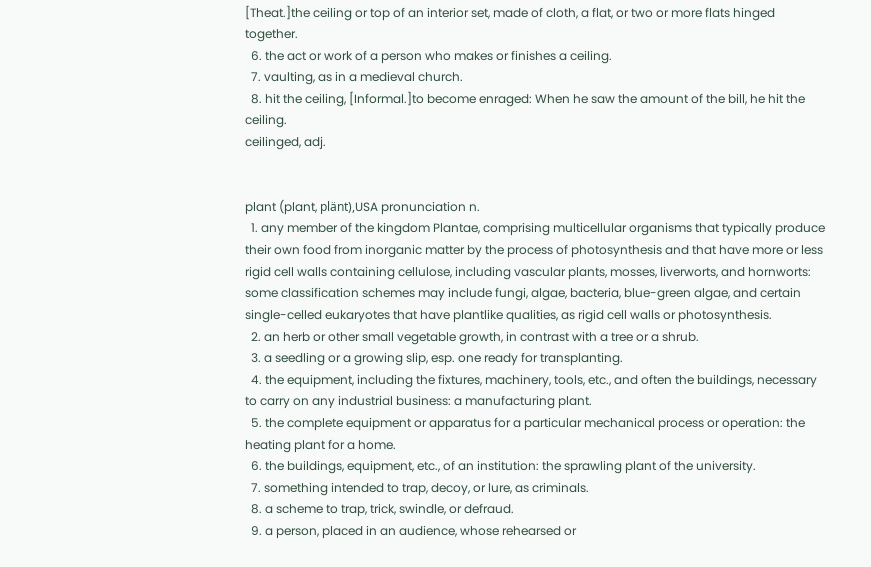[Theat.]the ceiling or top of an interior set, made of cloth, a flat, or two or more flats hinged together.
  6. the act or work of a person who makes or finishes a ceiling.
  7. vaulting, as in a medieval church.
  8. hit the ceiling, [Informal.]to become enraged: When he saw the amount of the bill, he hit the ceiling.
ceilinged, adj.


plant (plant, plänt),USA pronunciation n.
  1. any member of the kingdom Plantae, comprising multicellular organisms that typically produce their own food from inorganic matter by the process of photosynthesis and that have more or less rigid cell walls containing cellulose, including vascular plants, mosses, liverworts, and hornworts: some classification schemes may include fungi, algae, bacteria, blue-green algae, and certain single-celled eukaryotes that have plantlike qualities, as rigid cell walls or photosynthesis.
  2. an herb or other small vegetable growth, in contrast with a tree or a shrub.
  3. a seedling or a growing slip, esp. one ready for transplanting.
  4. the equipment, including the fixtures, machinery, tools, etc., and often the buildings, necessary to carry on any industrial business: a manufacturing plant.
  5. the complete equipment or apparatus for a particular mechanical process or operation: the heating plant for a home.
  6. the buildings, equipment, etc., of an institution: the sprawling plant of the university.
  7. something intended to trap, decoy, or lure, as criminals.
  8. a scheme to trap, trick, swindle, or defraud.
  9. a person, placed in an audience, whose rehearsed or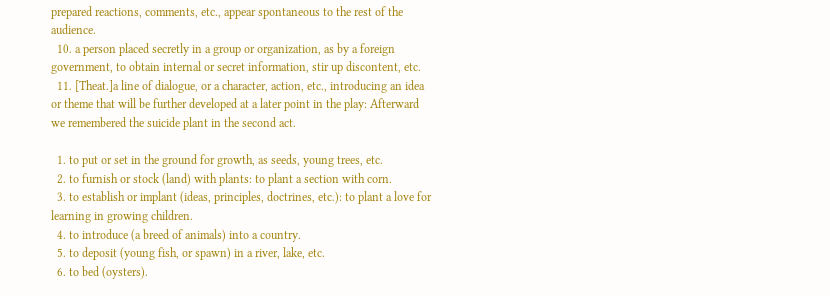prepared reactions, comments, etc., appear spontaneous to the rest of the audience.
  10. a person placed secretly in a group or organization, as by a foreign government, to obtain internal or secret information, stir up discontent, etc.
  11. [Theat.]a line of dialogue, or a character, action, etc., introducing an idea or theme that will be further developed at a later point in the play: Afterward we remembered the suicide plant in the second act.

  1. to put or set in the ground for growth, as seeds, young trees, etc.
  2. to furnish or stock (land) with plants: to plant a section with corn.
  3. to establish or implant (ideas, principles, doctrines, etc.): to plant a love for learning in growing children.
  4. to introduce (a breed of animals) into a country.
  5. to deposit (young fish, or spawn) in a river, lake, etc.
  6. to bed (oysters).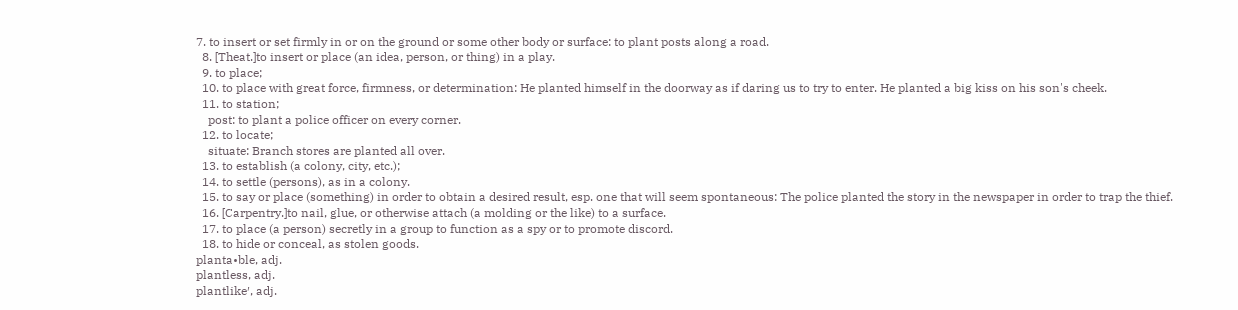7. to insert or set firmly in or on the ground or some other body or surface: to plant posts along a road.
  8. [Theat.]to insert or place (an idea, person, or thing) in a play.
  9. to place;
  10. to place with great force, firmness, or determination: He planted himself in the doorway as if daring us to try to enter. He planted a big kiss on his son's cheek.
  11. to station;
    post: to plant a police officer on every corner.
  12. to locate;
    situate: Branch stores are planted all over.
  13. to establish (a colony, city, etc.);
  14. to settle (persons), as in a colony.
  15. to say or place (something) in order to obtain a desired result, esp. one that will seem spontaneous: The police planted the story in the newspaper in order to trap the thief.
  16. [Carpentry.]to nail, glue, or otherwise attach (a molding or the like) to a surface.
  17. to place (a person) secretly in a group to function as a spy or to promote discord.
  18. to hide or conceal, as stolen goods.
planta•ble, adj.
plantless, adj.
plantlike′, adj.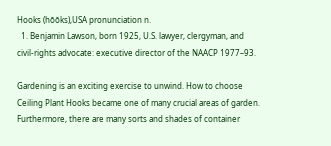Hooks (hŏŏks),USA pronunciation n.
  1. Benjamin Lawson, born 1925, U.S. lawyer, clergyman, and civil-rights advocate: executive director of the NAACP 1977–93.

Gardening is an exciting exercise to unwind. How to choose Ceiling Plant Hooks became one of many crucial areas of garden. Furthermore, there are many sorts and shades of container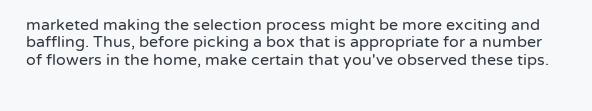marketed making the selection process might be more exciting and baffling. Thus, before picking a box that is appropriate for a number of flowers in the home, make certain that you've observed these tips.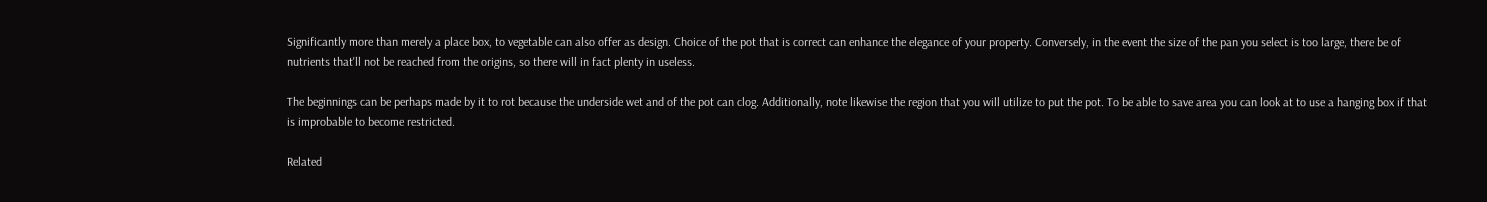Significantly more than merely a place box, to vegetable can also offer as design. Choice of the pot that is correct can enhance the elegance of your property. Conversely, in the event the size of the pan you select is too large, there be of nutrients that'll not be reached from the origins, so there will in fact plenty in useless.

The beginnings can be perhaps made by it to rot because the underside wet and of the pot can clog. Additionally, note likewise the region that you will utilize to put the pot. To be able to save area you can look at to use a hanging box if that is improbable to become restricted.

Related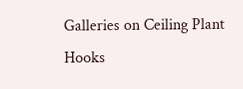Galleries on Ceiling Plant Hooks